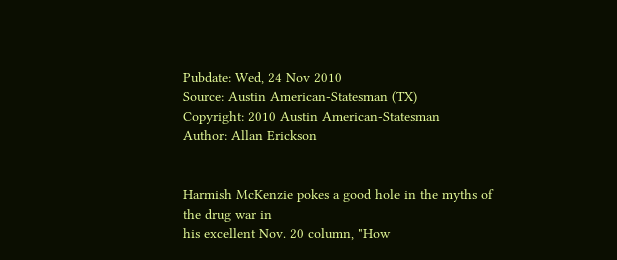Pubdate: Wed, 24 Nov 2010
Source: Austin American-Statesman (TX)
Copyright: 2010 Austin American-Statesman
Author: Allan Erickson


Harmish McKenzie pokes a good hole in the myths of the drug war in
his excellent Nov. 20 column, "How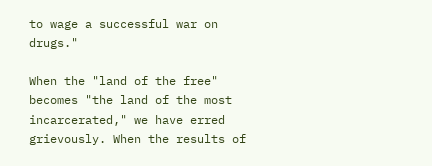to wage a successful war on drugs."

When the "land of the free" becomes "the land of the most
incarcerated," we have erred grievously. When the results of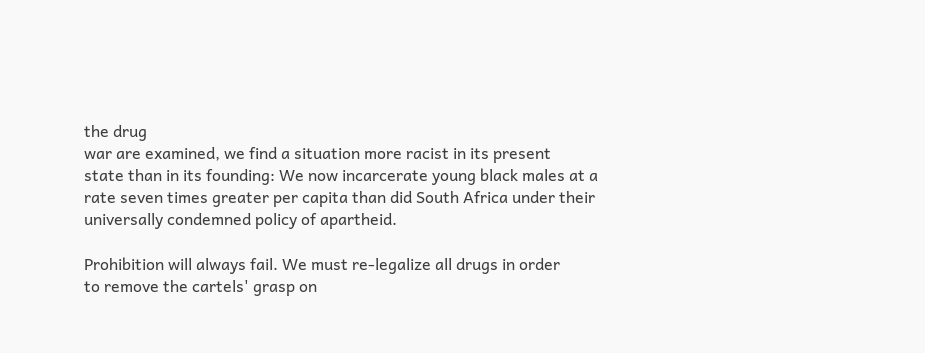the drug
war are examined, we find a situation more racist in its present
state than in its founding: We now incarcerate young black males at a
rate seven times greater per capita than did South Africa under their
universally condemned policy of apartheid.

Prohibition will always fail. We must re-legalize all drugs in order
to remove the cartels' grasp on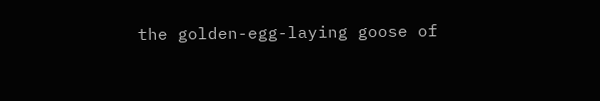the golden-egg-laying goose of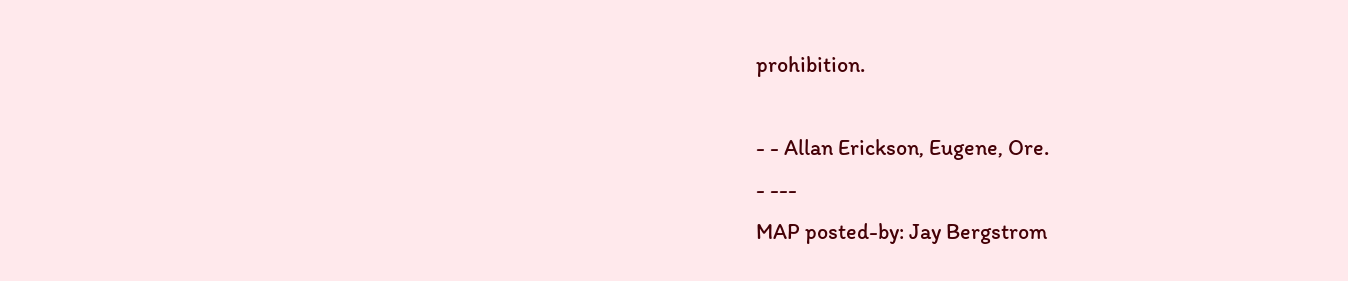prohibition.

- - Allan Erickson, Eugene, Ore.
- ---
MAP posted-by: Jay Bergstrom